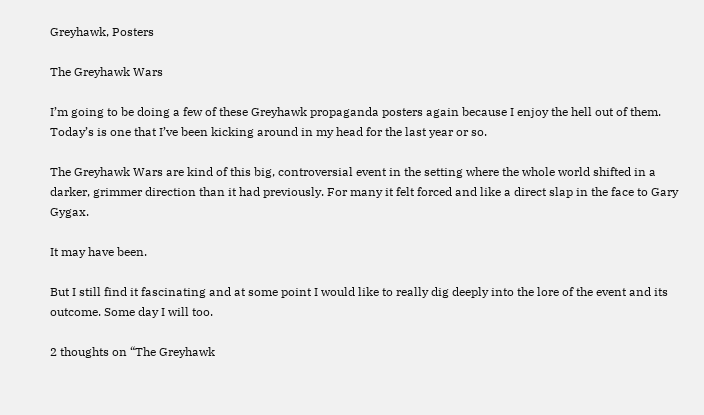Greyhawk, Posters

The Greyhawk Wars

I’m going to be doing a few of these Greyhawk propaganda posters again because I enjoy the hell out of them. Today’s is one that I’ve been kicking around in my head for the last year or so.

The Greyhawk Wars are kind of this big, controversial event in the setting where the whole world shifted in a darker, grimmer direction than it had previously. For many it felt forced and like a direct slap in the face to Gary Gygax.

It may have been.

But I still find it fascinating and at some point I would like to really dig deeply into the lore of the event and its outcome. Some day I will too.

2 thoughts on “The Greyhawk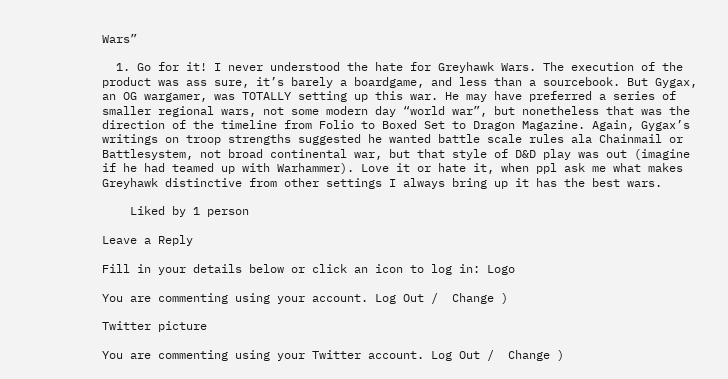Wars”

  1. Go for it! I never understood the hate for Greyhawk Wars. The execution of the product was ass sure, it’s barely a boardgame, and less than a sourcebook. But Gygax, an OG wargamer, was TOTALLY setting up this war. He may have preferred a series of smaller regional wars, not some modern day “world war”, but nonetheless that was the direction of the timeline from Folio to Boxed Set to Dragon Magazine. Again, Gygax’s writings on troop strengths suggested he wanted battle scale rules ala Chainmail or Battlesystem, not broad continental war, but that style of D&D play was out (imagine if he had teamed up with Warhammer). Love it or hate it, when ppl ask me what makes Greyhawk distinctive from other settings I always bring up it has the best wars.

    Liked by 1 person

Leave a Reply

Fill in your details below or click an icon to log in: Logo

You are commenting using your account. Log Out /  Change )

Twitter picture

You are commenting using your Twitter account. Log Out /  Change )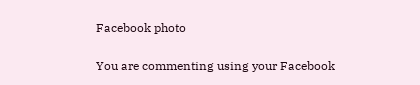Facebook photo

You are commenting using your Facebook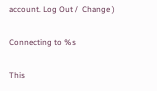account. Log Out /  Change )

Connecting to %s

This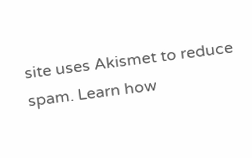site uses Akismet to reduce spam. Learn how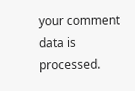your comment data is processed.